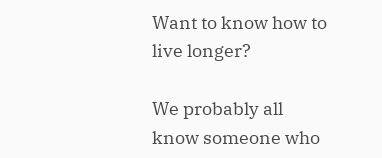Want to know how to live longer?

We probably all know someone who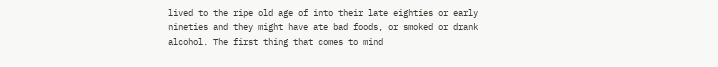lived to the ripe old age of into their late eighties or early nineties and they might have ate bad foods, or smoked or drank alcohol. The first thing that comes to mind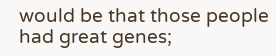would be that those people had great genes;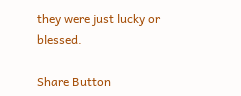they were just lucky or blessed.

Share Button